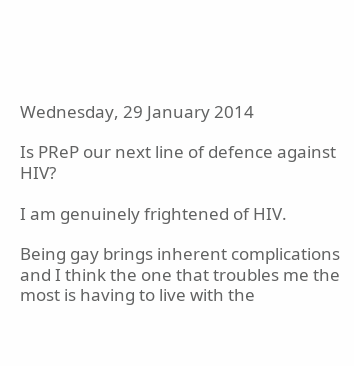Wednesday, 29 January 2014

Is PReP our next line of defence against HIV?

I am genuinely frightened of HIV.

Being gay brings inherent complications and I think the one that troubles me the most is having to live with the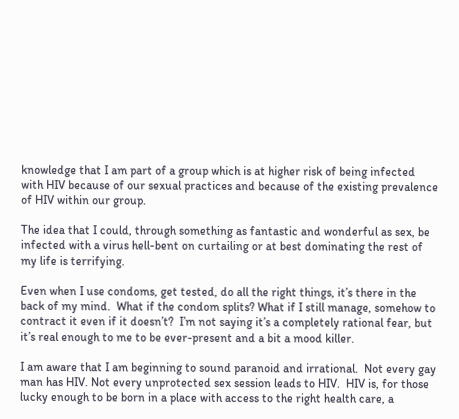knowledge that I am part of a group which is at higher risk of being infected with HIV because of our sexual practices and because of the existing prevalence of HIV within our group.

The idea that I could, through something as fantastic and wonderful as sex, be infected with a virus hell-bent on curtailing or at best dominating the rest of my life is terrifying.

Even when I use condoms, get tested, do all the right things, it’s there in the back of my mind.  What if the condom splits? What if I still manage, somehow to contract it even if it doesn’t?  I’m not saying it’s a completely rational fear, but it’s real enough to me to be ever-present and a bit a mood killer.

I am aware that I am beginning to sound paranoid and irrational.  Not every gay man has HIV. Not every unprotected sex session leads to HIV.  HIV is, for those lucky enough to be born in a place with access to the right health care, a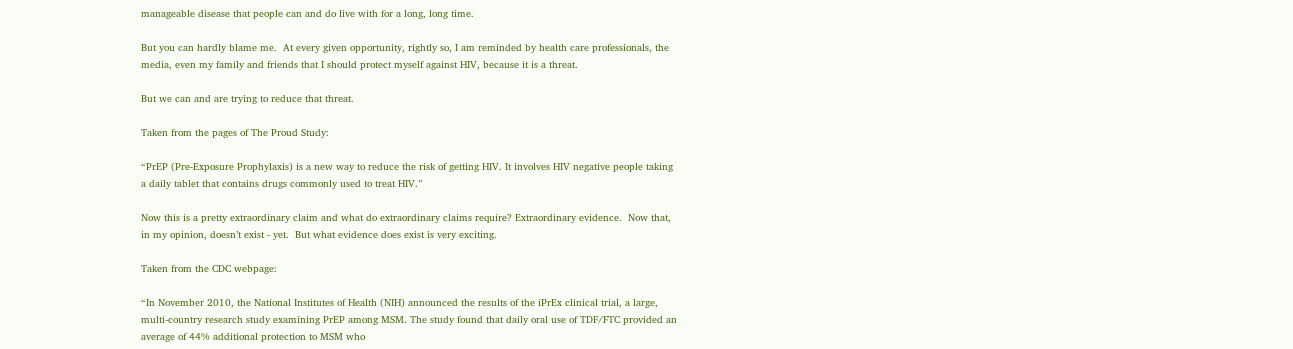manageable disease that people can and do live with for a long, long time.

But you can hardly blame me.  At every given opportunity, rightly so, I am reminded by health care professionals, the media, even my family and friends that I should protect myself against HIV, because it is a threat.

But we can and are trying to reduce that threat.

Taken from the pages of The Proud Study:

“PrEP (Pre-Exposure Prophylaxis) is a new way to reduce the risk of getting HIV. It involves HIV negative people taking a daily tablet that contains drugs commonly used to treat HIV.”

Now this is a pretty extraordinary claim and what do extraordinary claims require? Extraordinary evidence.  Now that, in my opinion, doesn’t exist - yet.  But what evidence does exist is very exciting.

Taken from the CDC webpage:

“In November 2010, the National Institutes of Health (NIH) announced the results of the iPrEx clinical trial, a large, multi-country research study examining PrEP among MSM. The study found that daily oral use of TDF/FTC provided an average of 44% additional protection to MSM who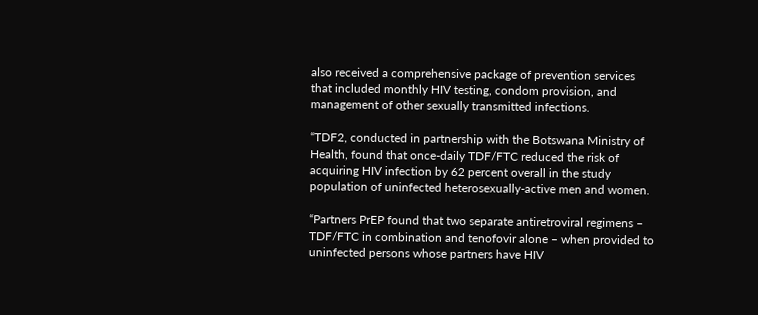also received a comprehensive package of prevention services that included monthly HIV testing, condom provision, and management of other sexually transmitted infections.

“TDF2, conducted in partnership with the Botswana Ministry of Health, found that once-daily TDF/FTC reduced the risk of acquiring HIV infection by 62 percent overall in the study population of uninfected heterosexually-active men and women.

“Partners PrEP found that two separate antiretroviral regimens – TDF/FTC in combination and tenofovir alone – when provided to uninfected persons whose partners have HIV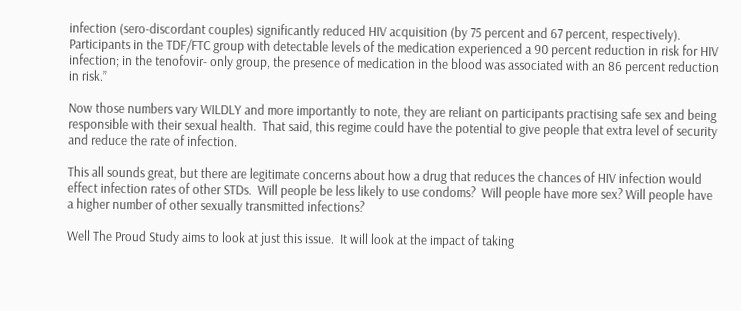infection (sero-discordant couples) significantly reduced HIV acquisition (by 75 percent and 67 percent, respectively). Participants in the TDF/FTC group with detectable levels of the medication experienced a 90 percent reduction in risk for HIV infection; in the tenofovir- only group, the presence of medication in the blood was associated with an 86 percent reduction in risk.”

Now those numbers vary WILDLY and more importantly to note, they are reliant on participants practising safe sex and being responsible with their sexual health.  That said, this regime could have the potential to give people that extra level of security and reduce the rate of infection.

This all sounds great, but there are legitimate concerns about how a drug that reduces the chances of HIV infection would effect infection rates of other STDs.  Will people be less likely to use condoms?  Will people have more sex? Will people have a higher number of other sexually transmitted infections?

Well The Proud Study aims to look at just this issue.  It will look at the impact of taking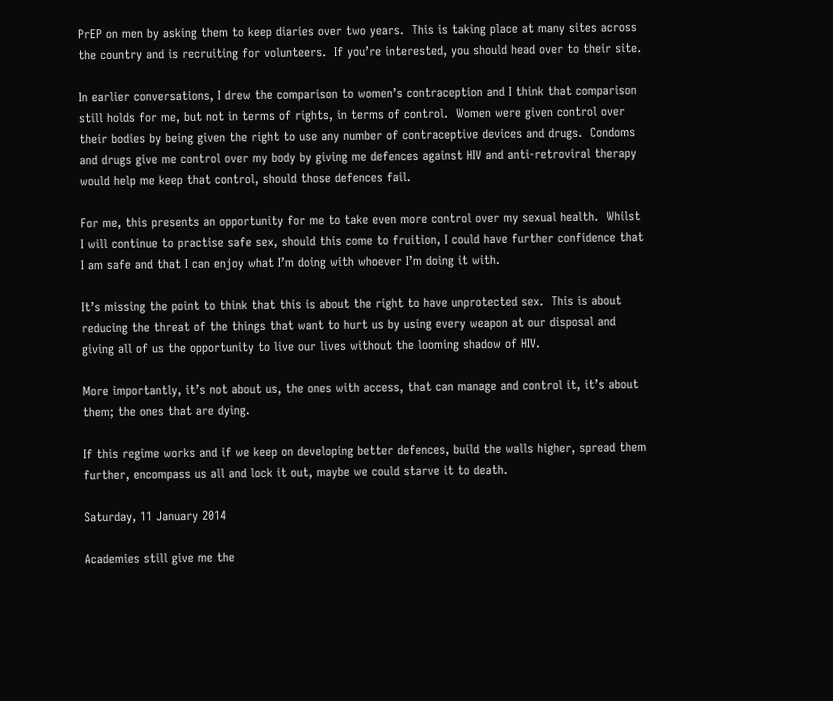PrEP on men by asking them to keep diaries over two years.  This is taking place at many sites across the country and is recruiting for volunteers.  If you’re interested, you should head over to their site.

In earlier conversations, I drew the comparison to women’s contraception and I think that comparison still holds for me, but not in terms of rights, in terms of control.  Women were given control over their bodies by being given the right to use any number of contraceptive devices and drugs.  Condoms and drugs give me control over my body by giving me defences against HIV and anti-retroviral therapy would help me keep that control, should those defences fail.

For me, this presents an opportunity for me to take even more control over my sexual health.  Whilst I will continue to practise safe sex, should this come to fruition, I could have further confidence that I am safe and that I can enjoy what I’m doing with whoever I’m doing it with.

It’s missing the point to think that this is about the right to have unprotected sex.  This is about reducing the threat of the things that want to hurt us by using every weapon at our disposal and giving all of us the opportunity to live our lives without the looming shadow of HIV.

More importantly, it’s not about us, the ones with access, that can manage and control it, it’s about them; the ones that are dying.

If this regime works and if we keep on developing better defences, build the walls higher, spread them further, encompass us all and lock it out, maybe we could starve it to death.

Saturday, 11 January 2014

Academies still give me the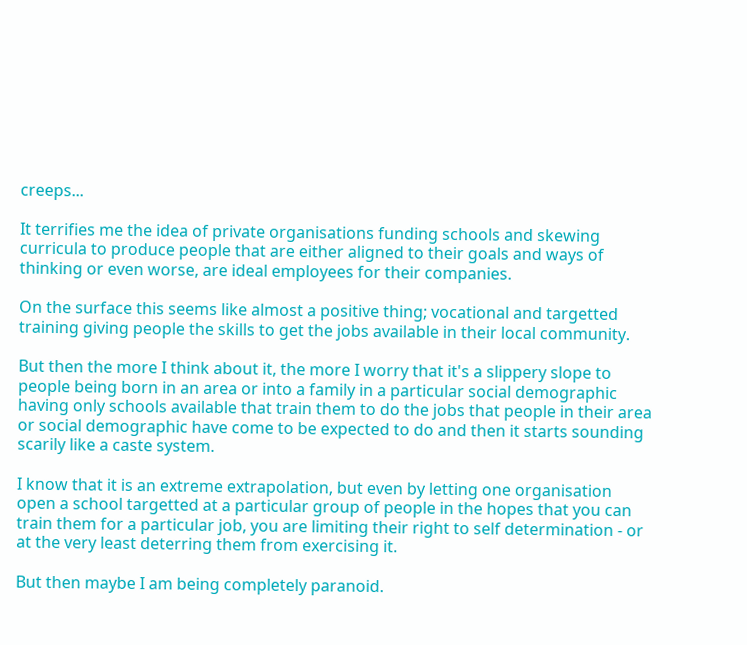creeps...

It terrifies me the idea of private organisations funding schools and skewing curricula to produce people that are either aligned to their goals and ways of thinking or even worse, are ideal employees for their companies.

On the surface this seems like almost a positive thing; vocational and targetted training giving people the skills to get the jobs available in their local community.

But then the more I think about it, the more I worry that it's a slippery slope to people being born in an area or into a family in a particular social demographic having only schools available that train them to do the jobs that people in their area or social demographic have come to be expected to do and then it starts sounding scarily like a caste system.

I know that it is an extreme extrapolation, but even by letting one organisation open a school targetted at a particular group of people in the hopes that you can train them for a particular job, you are limiting their right to self determination - or at the very least deterring them from exercising it.

But then maybe I am being completely paranoid.